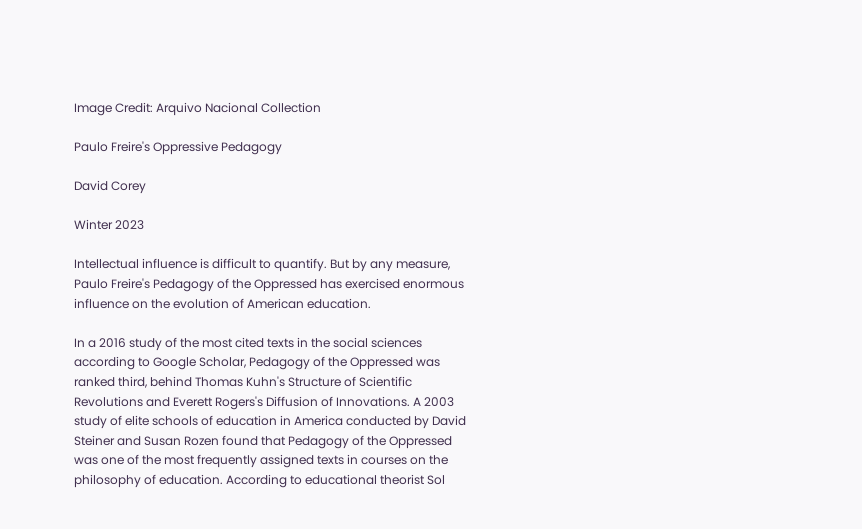Image Credit: Arquivo Nacional Collection

Paulo Freire's Oppressive Pedagogy

David Corey

Winter 2023

Intellectual influence is difficult to quantify. But by any measure, Paulo Freire's Pedagogy of the Oppressed has exercised enormous influence on the evolution of American education.

In a 2016 study of the most cited texts in the social sciences according to Google Scholar, Pedagogy of the Oppressed was ranked third, behind Thomas Kuhn's Structure of Scientific Revolutions and Everett Rogers's Diffusion of Innovations. A 2003 study of elite schools of education in America conducted by David Steiner and Susan Rozen found that Pedagogy of the Oppressed was one of the most frequently assigned texts in courses on the philosophy of education. According to educational theorist Sol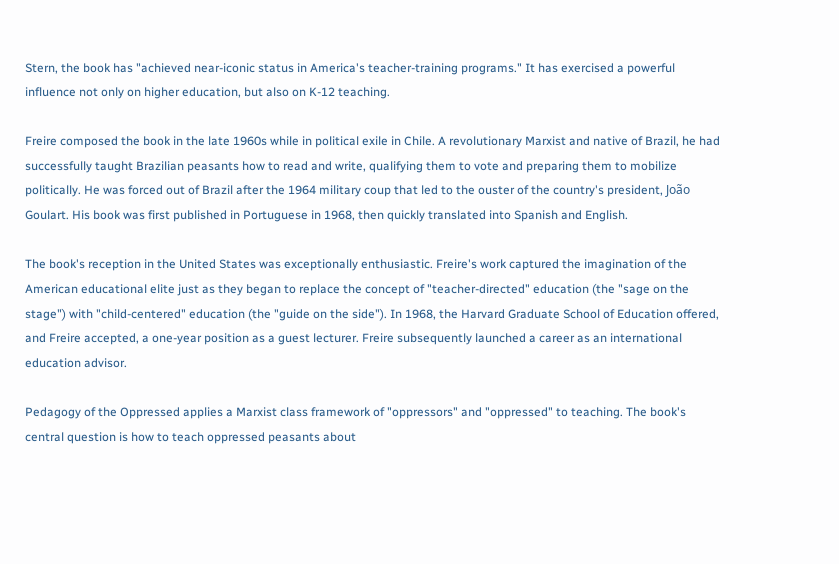Stern, the book has "achieved near-iconic status in America's teacher-training programs." It has exercised a powerful influence not only on higher education, but also on K-12 teaching.

Freire composed the book in the late 1960s while in political exile in Chile. A revolutionary Marxist and native of Brazil, he had successfully taught Brazilian peasants how to read and write, qualifying them to vote and preparing them to mobilize politically. He was forced out of Brazil after the 1964 military coup that led to the ouster of the country's president, João Goulart. His book was first published in Portuguese in 1968, then quickly translated into Spanish and English.

The book's reception in the United States was exceptionally enthusiastic. Freire's work captured the imagination of the American educational elite just as they began to replace the concept of "teacher-directed" education (the "sage on the stage") with "child-centered" education (the "guide on the side"). In 1968, the Harvard Graduate School of Education offered, and Freire accepted, a one-year position as a guest lecturer. Freire subsequently launched a career as an international education advisor.

Pedagogy of the Oppressed applies a Marxist class framework of "oppressors" and "oppressed" to teaching. The book's central question is how to teach oppressed peasants about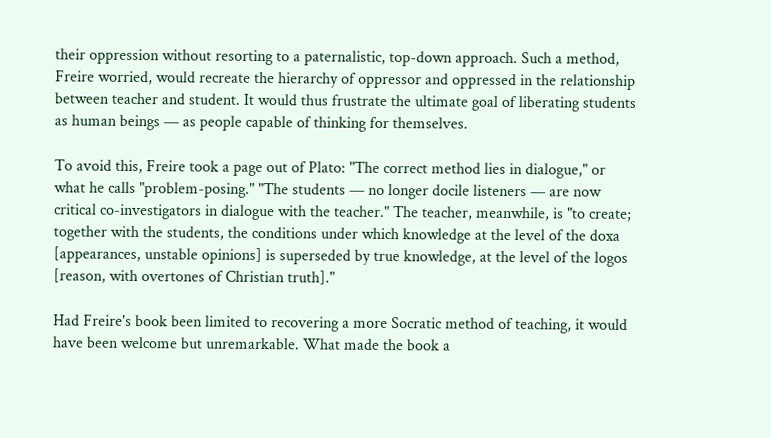their oppression without resorting to a paternalistic, top-down approach. Such a method, Freire worried, would recreate the hierarchy of oppressor and oppressed in the relationship between teacher and student. It would thus frustrate the ultimate goal of liberating students as human beings — as people capable of thinking for themselves.

To avoid this, Freire took a page out of Plato: "The correct method lies in dialogue," or what he calls "problem-posing." "The students — no longer docile listeners — are now critical co-investigators in dialogue with the teacher." The teacher, meanwhile, is "to create; together with the students, the conditions under which knowledge at the level of the doxa [appearances, unstable opinions] is superseded by true knowledge, at the level of the logos [reason, with overtones of Christian truth]."

Had Freire's book been limited to recovering a more Socratic method of teaching, it would have been welcome but unremarkable. What made the book a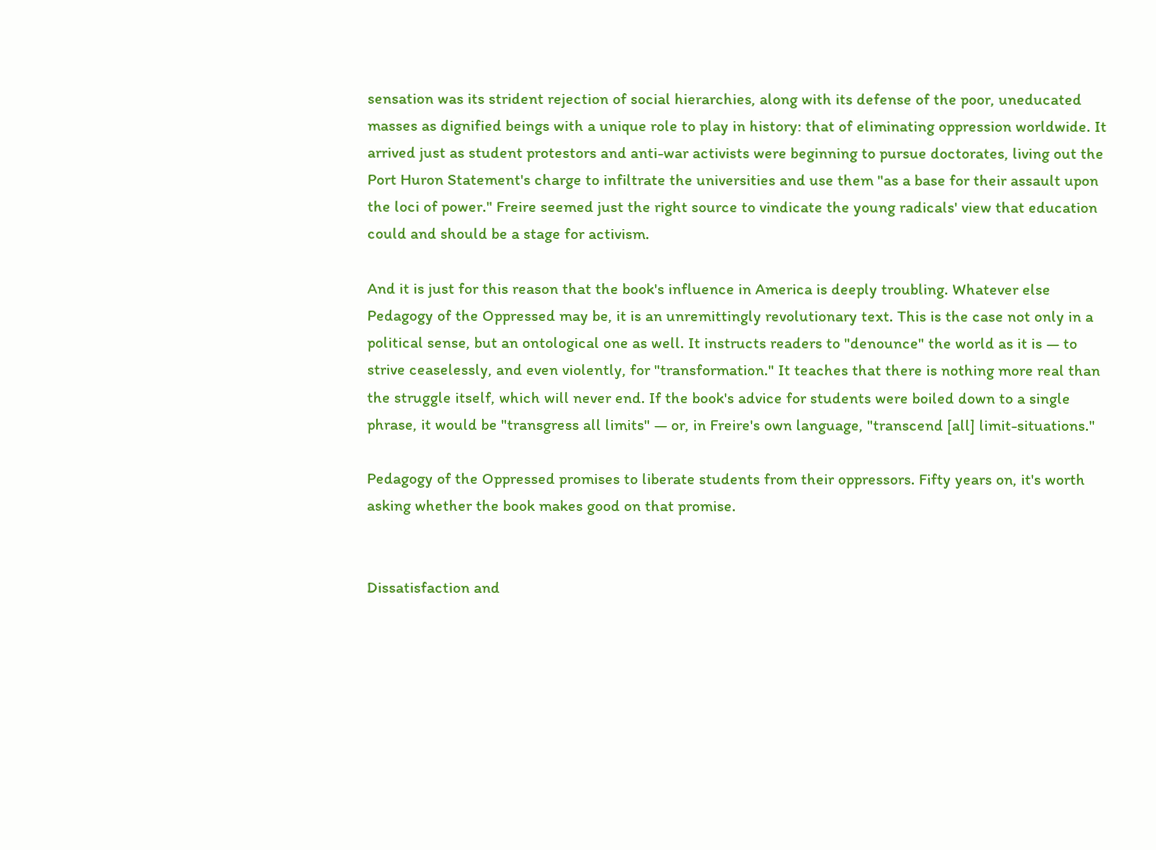sensation was its strident rejection of social hierarchies, along with its defense of the poor, uneducated masses as dignified beings with a unique role to play in history: that of eliminating oppression worldwide. It arrived just as student protestors and anti-war activists were beginning to pursue doctorates, living out the Port Huron Statement's charge to infiltrate the universities and use them "as a base for their assault upon the loci of power." Freire seemed just the right source to vindicate the young radicals' view that education could and should be a stage for activism.

And it is just for this reason that the book's influence in America is deeply troubling. Whatever else Pedagogy of the Oppressed may be, it is an unremittingly revolutionary text. This is the case not only in a political sense, but an ontological one as well. It instructs readers to "denounce" the world as it is — to strive ceaselessly, and even violently, for "transformation." It teaches that there is nothing more real than the struggle itself, which will never end. If the book's advice for students were boiled down to a single phrase, it would be "transgress all limits" — or, in Freire's own language, "transcend [all] limit-situations."

Pedagogy of the Oppressed promises to liberate students from their oppressors. Fifty years on, it's worth asking whether the book makes good on that promise.


Dissatisfaction and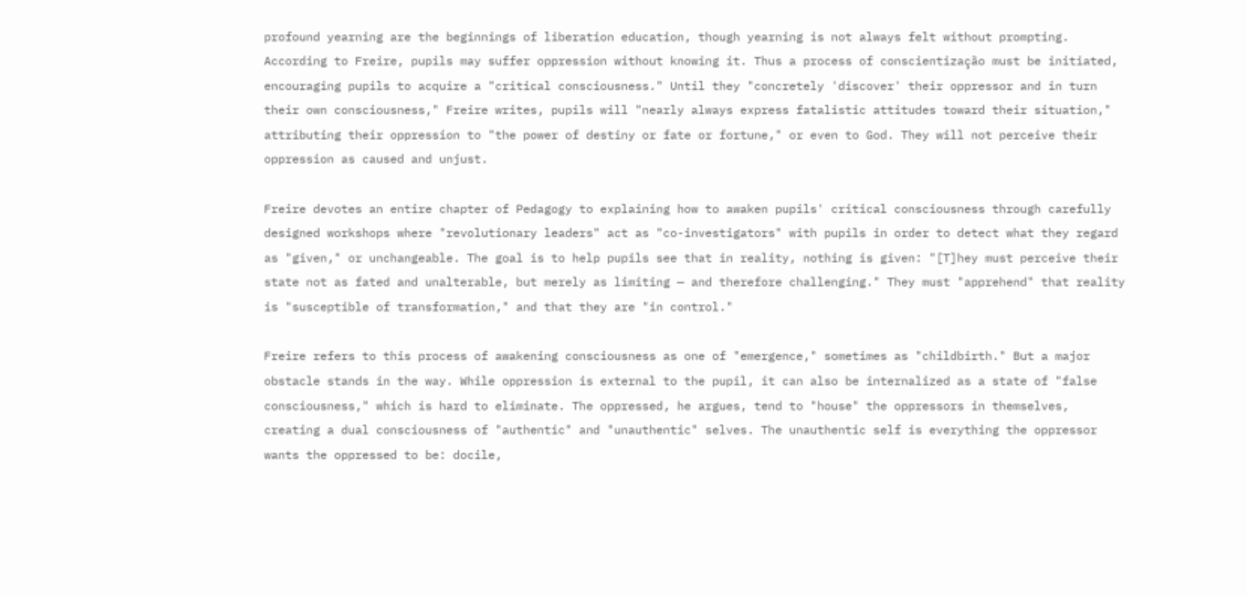profound yearning are the beginnings of liberation education, though yearning is not always felt without prompting. According to Freire, pupils may suffer oppression without knowing it. Thus a process of conscientização must be initiated, encouraging pupils to acquire a "critical consciousness." Until they "concretely 'discover' their oppressor and in turn their own consciousness," Freire writes, pupils will "nearly always express fatalistic attitudes toward their situation," attributing their oppression to "the power of destiny or fate or fortune," or even to God. They will not perceive their oppression as caused and unjust.

Freire devotes an entire chapter of Pedagogy to explaining how to awaken pupils' critical consciousness through carefully designed workshops where "revolutionary leaders" act as "co-investigators" with pupils in order to detect what they regard as "given," or unchangeable. The goal is to help pupils see that in reality, nothing is given: "[T]hey must perceive their state not as fated and unalterable, but merely as limiting — and therefore challenging." They must "apprehend" that reality is "susceptible of transformation," and that they are "in control."

Freire refers to this process of awakening consciousness as one of "emergence," sometimes as "childbirth." But a major obstacle stands in the way. While oppression is external to the pupil, it can also be internalized as a state of "false consciousness," which is hard to eliminate. The oppressed, he argues, tend to "house" the oppressors in themselves, creating a dual consciousness of "authentic" and "unauthentic" selves. The unauthentic self is everything the oppressor wants the oppressed to be: docile,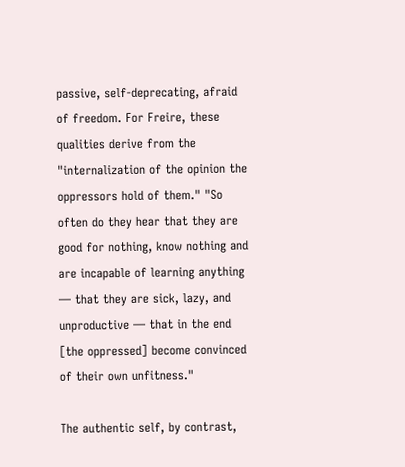passive, self-deprecating, afraid of freedom. For Freire, these qualities derive from the "internalization of the opinion the oppressors hold of them." "So often do they hear that they are good for nothing, know nothing and are incapable of learning anything — that they are sick, lazy, and unproductive — that in the end [the oppressed] become convinced of their own unfitness."

The authentic self, by contrast,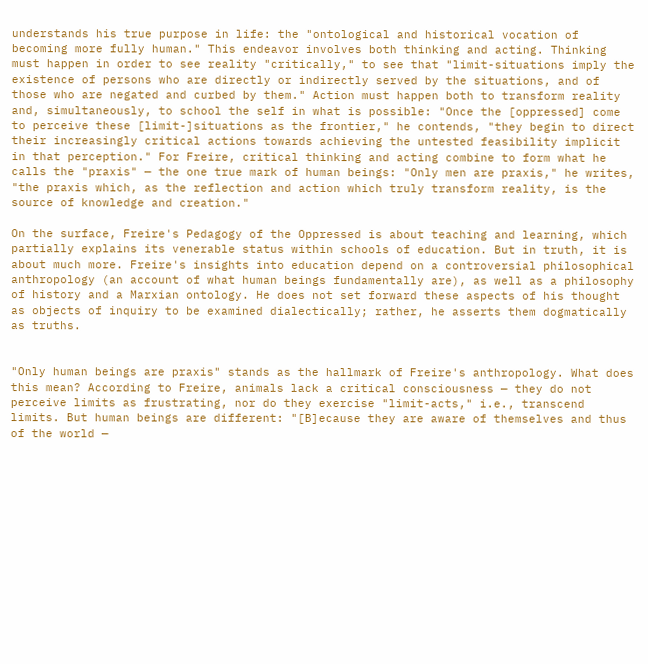understands his true purpose in life: the "ontological and historical vocation of becoming more fully human." This endeavor involves both thinking and acting. Thinking must happen in order to see reality "critically," to see that "limit-situations imply the existence of persons who are directly or indirectly served by the situations, and of those who are negated and curbed by them." Action must happen both to transform reality and, simultaneously, to school the self in what is possible: "Once the [oppressed] come to perceive these [limit-]situations as the frontier," he contends, "they begin to direct their increasingly critical actions towards achieving the untested feasibility implicit in that perception." For Freire, critical thinking and acting combine to form what he calls the "praxis" — the one true mark of human beings: "Only men are praxis," he writes, "the praxis which, as the reflection and action which truly transform reality, is the source of knowledge and creation."

On the surface, Freire's Pedagogy of the Oppressed is about teaching and learning, which partially explains its venerable status within schools of education. But in truth, it is about much more. Freire's insights into education depend on a controversial philosophical anthropology (an account of what human beings fundamentally are), as well as a philosophy of history and a Marxian ontology. He does not set forward these aspects of his thought as objects of inquiry to be examined dialectically; rather, he asserts them dogmatically as truths.


"Only human beings are praxis" stands as the hallmark of Freire's anthropology. What does this mean? According to Freire, animals lack a critical consciousness — they do not perceive limits as frustrating, nor do they exercise "limit-acts," i.e., transcend limits. But human beings are different: "[B]ecause they are aware of themselves and thus of the world —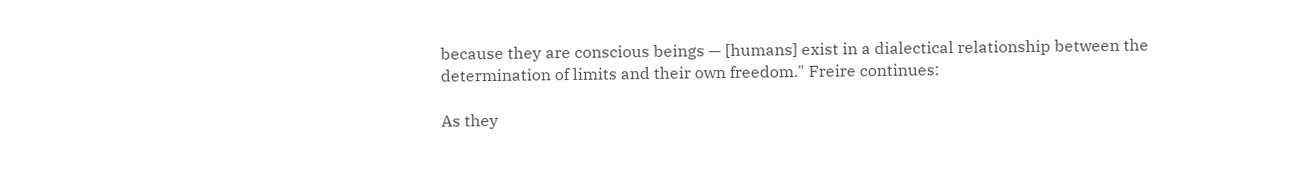because they are conscious beings — [humans] exist in a dialectical relationship between the determination of limits and their own freedom." Freire continues:

As they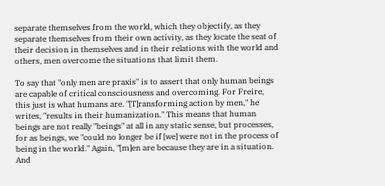separate themselves from the world, which they objectify, as they separate themselves from their own activity, as they locate the seat of their decision in themselves and in their relations with the world and others, men overcome the situations that limit them.

To say that "only men are praxis" is to assert that only human beings are capable of critical consciousness and overcoming. For Freire, this just is what humans are. "[T]ransforming action by men," he writes, "results in their humanization." This means that human beings are not really "beings" at all in any static sense, but processes, for as beings, we "could no longer be if [we] were not in the process of being in the world." Again, "[m]en are because they are in a situation. And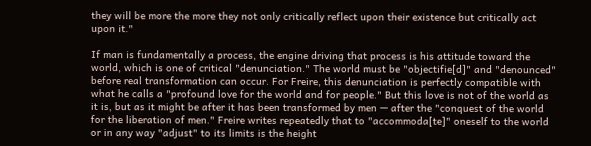they will be more the more they not only critically reflect upon their existence but critically act upon it."

If man is fundamentally a process, the engine driving that process is his attitude toward the world, which is one of critical "denunciation." The world must be "objectifie[d]" and "denounced" before real transformation can occur. For Freire, this denunciation is perfectly compatible with what he calls a "profound love for the world and for people." But this love is not of the world as it is, but as it might be after it has been transformed by men — after the "conquest of the world for the liberation of men." Freire writes repeatedly that to "accommoda[te]" oneself to the world or in any way "adjust" to its limits is the height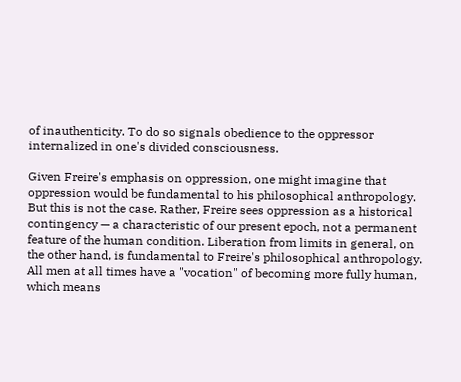of inauthenticity. To do so signals obedience to the oppressor internalized in one's divided consciousness.

Given Freire's emphasis on oppression, one might imagine that oppression would be fundamental to his philosophical anthropology. But this is not the case. Rather, Freire sees oppression as a historical contingency — a characteristic of our present epoch, not a permanent feature of the human condition. Liberation from limits in general, on the other hand, is fundamental to Freire's philosophical anthropology. All men at all times have a "vocation" of becoming more fully human, which means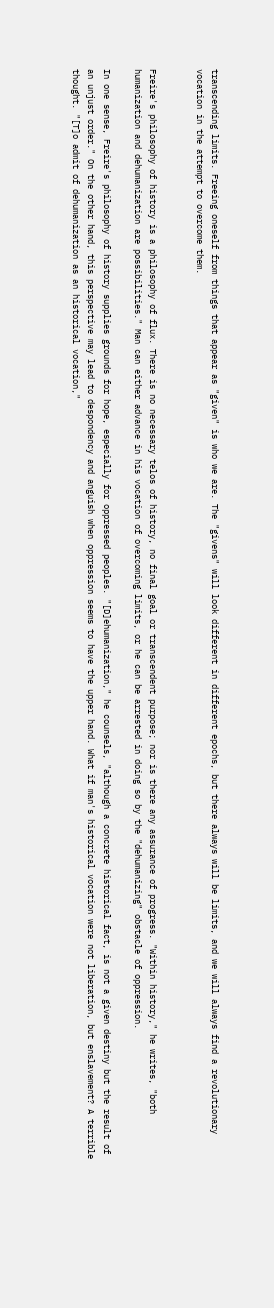transcending limits. Freeing oneself from things that appear as "given" is who we are. The "givens" will look different in different epochs, but there always will be limits, and we will always find a revolutionary vocation in the attempt to overcome them.


Freire's philosophy of history is a philosophy of flux. There is no necessary telos of history, no final goal or transcendent purpose; nor is there any assurance of progress. "Within history," he writes, "both humanization and dehumanization are possibilities." Man can either advance in his vocation of overcoming limits, or he can be arrested in doing so by the "dehumanizing" obstacle of oppression.

In one sense, Freire's philosophy of history supplies grounds for hope, especially for oppressed peoples. "[D]ehumanization," he counsels, "although a concrete historical fact, is not a given destiny but the result of an unjust order." On the other hand, this perspective may lead to despondency and anguish when oppression seems to have the upper hand. What if man's historical vocation were not liberation, but enslavement? A terrible thought. "[T]o admit of dehumanization as an historical vocation,"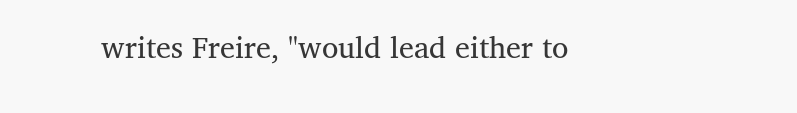writes Freire, "would lead either to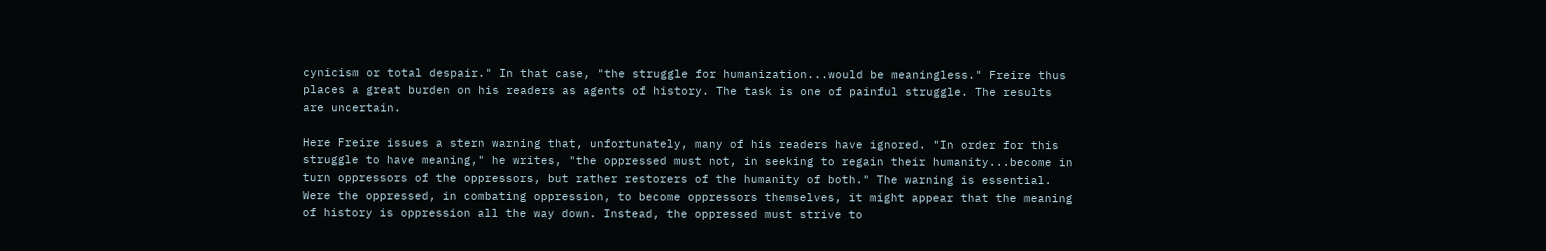cynicism or total despair." In that case, "the struggle for humanization...would be meaningless." Freire thus places a great burden on his readers as agents of history. The task is one of painful struggle. The results are uncertain.

Here Freire issues a stern warning that, unfortunately, many of his readers have ignored. "In order for this struggle to have meaning," he writes, "the oppressed must not, in seeking to regain their humanity...become in turn oppressors of the oppressors, but rather restorers of the humanity of both." The warning is essential. Were the oppressed, in combating oppression, to become oppressors themselves, it might appear that the meaning of history is oppression all the way down. Instead, the oppressed must strive to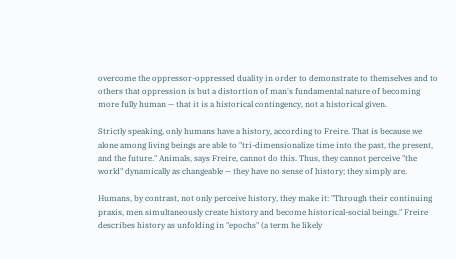overcome the oppressor-oppressed duality in order to demonstrate to themselves and to others that oppression is but a distortion of man's fundamental nature of becoming more fully human — that it is a historical contingency, not a historical given.

Strictly speaking, only humans have a history, according to Freire. That is because we alone among living beings are able to "tri-dimensionalize time into the past, the present, and the future." Animals, says Freire, cannot do this. Thus, they cannot perceive "the world" dynamically as changeable — they have no sense of history; they simply are.

Humans, by contrast, not only perceive history, they make it: "Through their continuing praxis, men simultaneously create history and become historical-social beings." Freire describes history as unfolding in "epochs" (a term he likely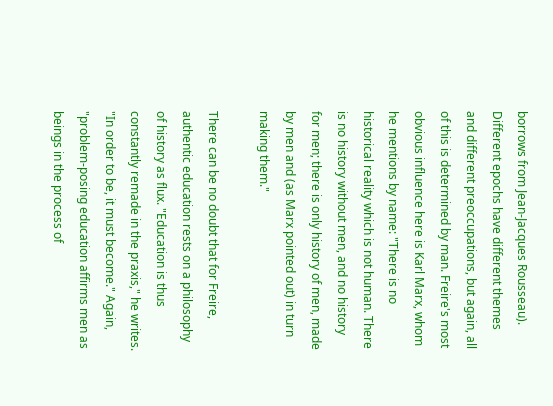borrows from Jean-Jacques Rousseau). Different epochs have different themes and different preoccupations, but again, all of this is determined by man. Freire's most obvious influence here is Karl Marx, whom he mentions by name: "There is no historical reality which is not human. There is no history without men, and no history for men; there is only history of men, made by men and (as Marx pointed out) in turn making them."

There can be no doubt that for Freire, authentic education rests on a philosophy of history as flux. "Education is thus constantly remade in the praxis," he writes. "In order to be, it must become." Again, "problem-posing education affirms men as beings in the process of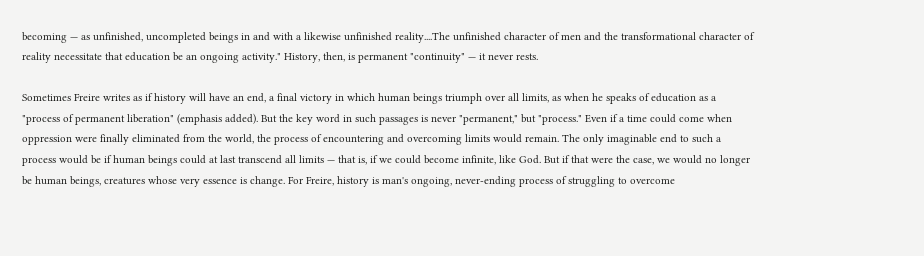becoming — as unfinished, uncompleted beings in and with a likewise unfinished reality....The unfinished character of men and the transformational character of reality necessitate that education be an ongoing activity." History, then, is permanent "continuity" — it never rests.

Sometimes Freire writes as if history will have an end, a final victory in which human beings triumph over all limits, as when he speaks of education as a "process of permanent liberation" (emphasis added). But the key word in such passages is never "permanent," but "process." Even if a time could come when oppression were finally eliminated from the world, the process of encountering and overcoming limits would remain. The only imaginable end to such a process would be if human beings could at last transcend all limits — that is, if we could become infinite, like God. But if that were the case, we would no longer be human beings, creatures whose very essence is change. For Freire, history is man's ongoing, never-ending process of struggling to overcome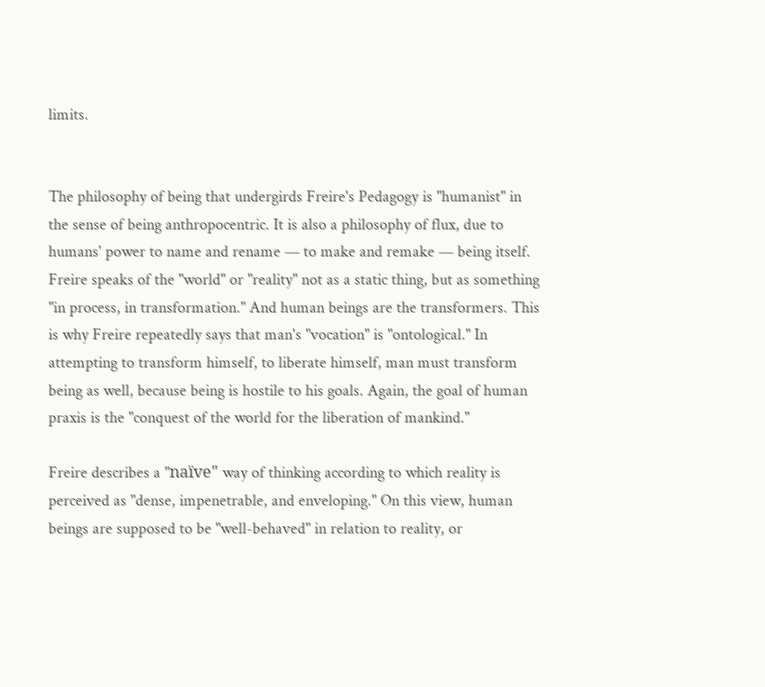limits.


The philosophy of being that undergirds Freire's Pedagogy is "humanist" in the sense of being anthropocentric. It is also a philosophy of flux, due to humans' power to name and rename — to make and remake — being itself. Freire speaks of the "world" or "reality" not as a static thing, but as something "in process, in transformation." And human beings are the transformers. This is why Freire repeatedly says that man's "vocation" is "ontological." In attempting to transform himself, to liberate himself, man must transform being as well, because being is hostile to his goals. Again, the goal of human praxis is the "conquest of the world for the liberation of mankind."

Freire describes a "naïve" way of thinking according to which reality is perceived as "dense, impenetrable, and enveloping." On this view, human beings are supposed to be "well-behaved" in relation to reality, or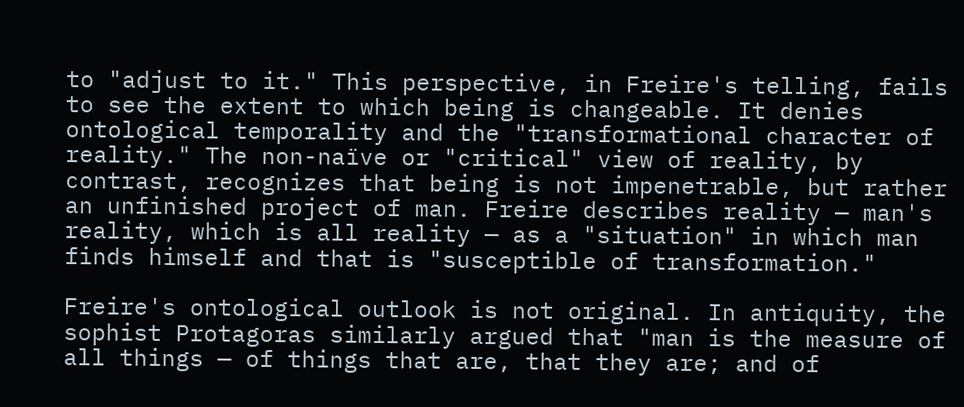to "adjust to it." This perspective, in Freire's telling, fails to see the extent to which being is changeable. It denies ontological temporality and the "transformational character of reality." The non-naïve or "critical" view of reality, by contrast, recognizes that being is not impenetrable, but rather an unfinished project of man. Freire describes reality — man's reality, which is all reality — as a "situation" in which man finds himself and that is "susceptible of transformation."

Freire's ontological outlook is not original. In antiquity, the sophist Protagoras similarly argued that "man is the measure of all things — of things that are, that they are; and of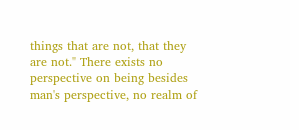things that are not, that they are not." There exists no perspective on being besides man's perspective, no realm of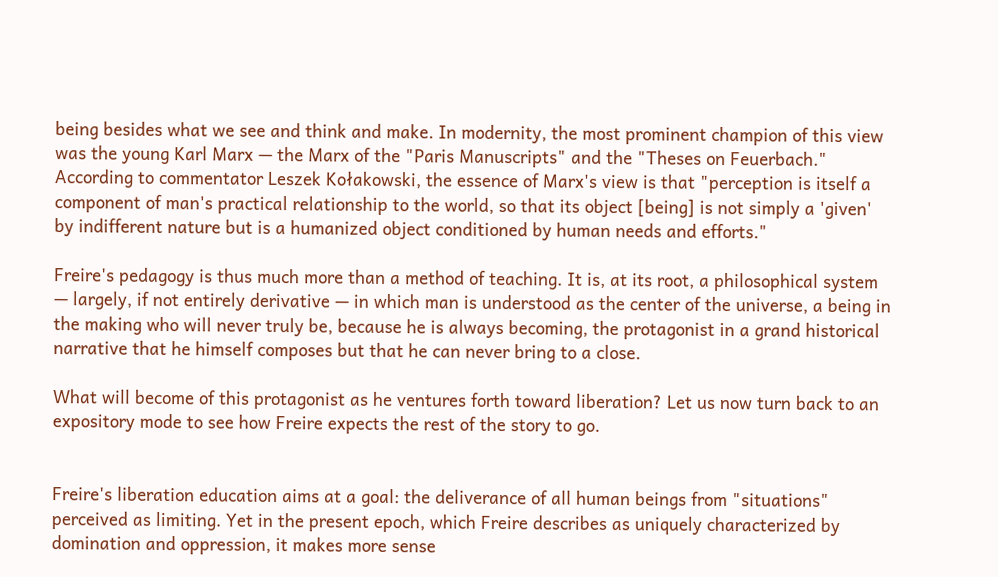being besides what we see and think and make. In modernity, the most prominent champion of this view was the young Karl Marx — the Marx of the "Paris Manuscripts" and the "Theses on Feuerbach." According to commentator Leszek Kołakowski, the essence of Marx's view is that "perception is itself a component of man's practical relationship to the world, so that its object [being] is not simply a 'given' by indifferent nature but is a humanized object conditioned by human needs and efforts."

Freire's pedagogy is thus much more than a method of teaching. It is, at its root, a philosophical system — largely, if not entirely derivative — in which man is understood as the center of the universe, a being in the making who will never truly be, because he is always becoming, the protagonist in a grand historical narrative that he himself composes but that he can never bring to a close.

What will become of this protagonist as he ventures forth toward liberation? Let us now turn back to an expository mode to see how Freire expects the rest of the story to go.


Freire's liberation education aims at a goal: the deliverance of all human beings from "situations" perceived as limiting. Yet in the present epoch, which Freire describes as uniquely characterized by domination and oppression, it makes more sense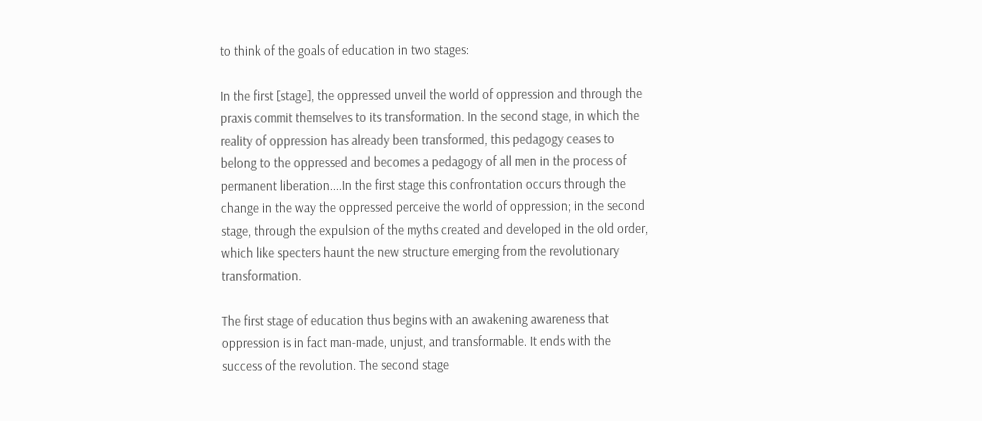to think of the goals of education in two stages:

In the first [stage], the oppressed unveil the world of oppression and through the praxis commit themselves to its transformation. In the second stage, in which the reality of oppression has already been transformed, this pedagogy ceases to belong to the oppressed and becomes a pedagogy of all men in the process of permanent liberation....In the first stage this confrontation occurs through the change in the way the oppressed perceive the world of oppression; in the second stage, through the expulsion of the myths created and developed in the old order, which like specters haunt the new structure emerging from the revolutionary transformation.

The first stage of education thus begins with an awakening awareness that oppression is in fact man-made, unjust, and transformable. It ends with the success of the revolution. The second stage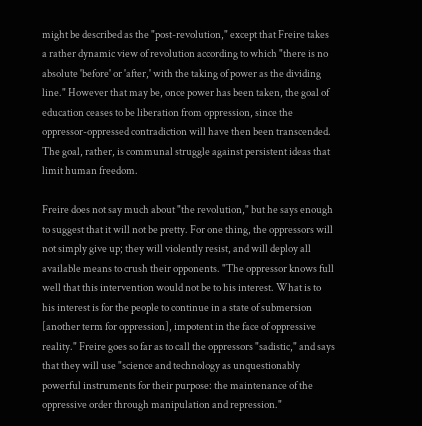might be described as the "post-revolution," except that Freire takes a rather dynamic view of revolution according to which "there is no absolute 'before' or 'after,' with the taking of power as the dividing line." However that may be, once power has been taken, the goal of education ceases to be liberation from oppression, since the oppressor-oppressed contradiction will have then been transcended. The goal, rather, is communal struggle against persistent ideas that limit human freedom.

Freire does not say much about "the revolution," but he says enough to suggest that it will not be pretty. For one thing, the oppressors will not simply give up; they will violently resist, and will deploy all available means to crush their opponents. "The oppressor knows full well that this intervention would not be to his interest. What is to his interest is for the people to continue in a state of submersion [another term for oppression], impotent in the face of oppressive reality." Freire goes so far as to call the oppressors "sadistic," and says that they will use "science and technology as unquestionably powerful instruments for their purpose: the maintenance of the oppressive order through manipulation and repression."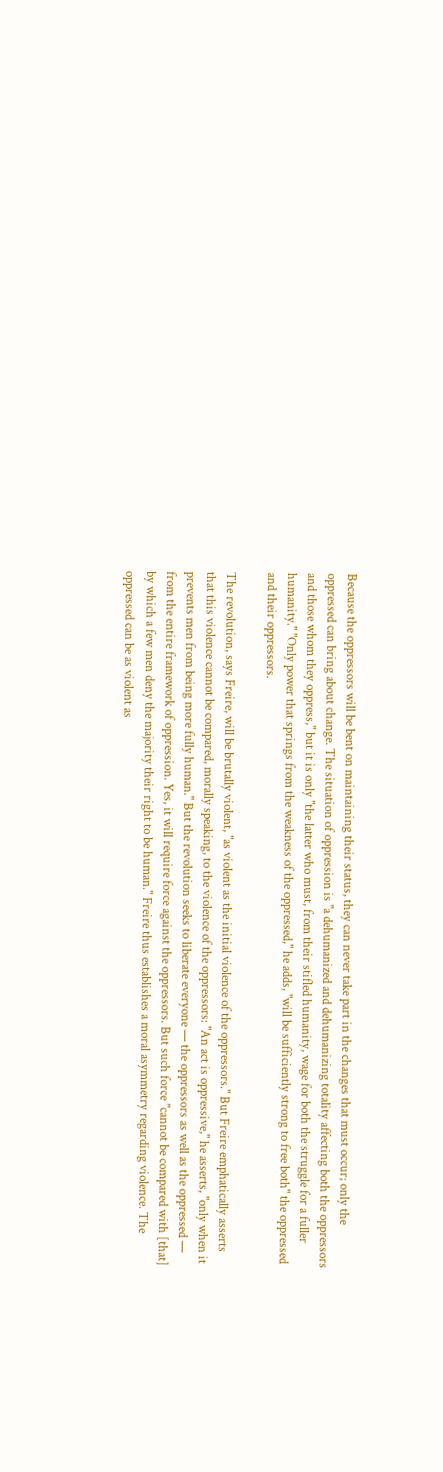Because the oppressors will be bent on maintaining their status, they can never take part in the changes that must occur; only the oppressed can bring about change. The situation of oppression is "a dehumanized and dehumanizing totality affecting both the oppressors and those whom they oppress," but it is only "the latter who must, from their stifled humanity, wage for both the struggle for a fuller humanity." "Only power that springs from the weakness of the oppressed," he adds, "will be sufficiently strong to free both" the oppressed and their oppressors.

The revolution, says Freire, will be brutally violent, "as violent as the initial violence of the oppressors." But Freire emphatically asserts that this violence cannot be compared, morally speaking, to the violence of the oppressors: "An act is oppressive," he asserts, "only when it prevents men from being more fully human." But the revolution seeks to liberate everyone — the oppressors as well as the oppressed — from the entire framework of oppression. Yes, it will require force against the oppressors. But such force "cannot be compared with [that] by which a few men deny the majority their right to be human." Freire thus establishes a moral asymmetry regarding violence. The oppressed can be as violent as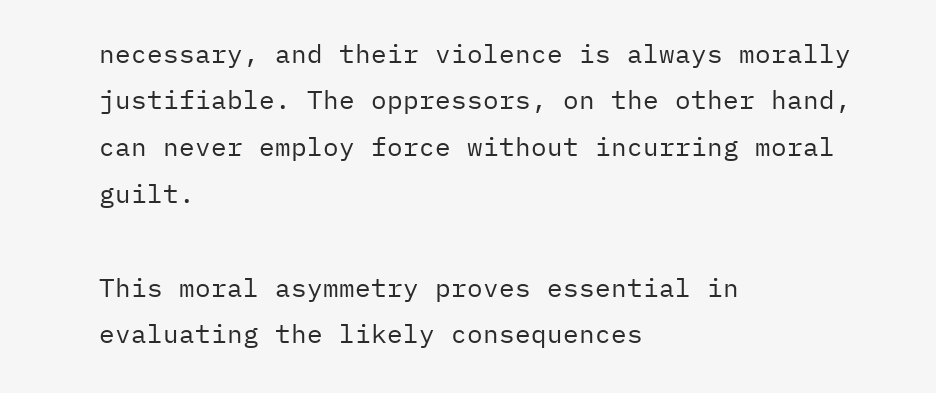necessary, and their violence is always morally justifiable. The oppressors, on the other hand, can never employ force without incurring moral guilt.

This moral asymmetry proves essential in evaluating the likely consequences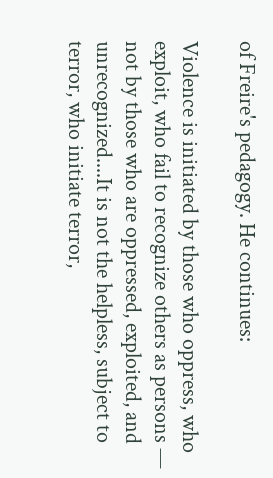of Freire's pedagogy. He continues:

Violence is initiated by those who oppress, who exploit, who fail to recognize others as persons — not by those who are oppressed, exploited, and unrecognized....It is not the helpless, subject to terror, who initiate terror,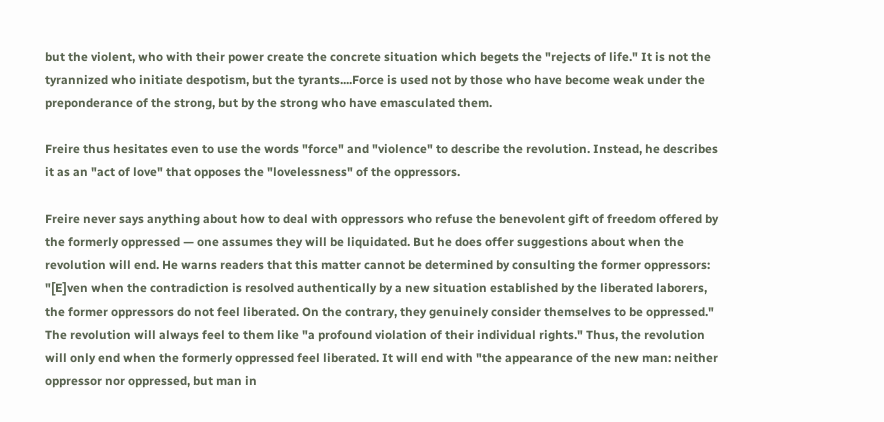but the violent, who with their power create the concrete situation which begets the "rejects of life." It is not the tyrannized who initiate despotism, but the tyrants....Force is used not by those who have become weak under the preponderance of the strong, but by the strong who have emasculated them.

Freire thus hesitates even to use the words "force" and "violence" to describe the revolution. Instead, he describes it as an "act of love" that opposes the "lovelessness" of the oppressors.

Freire never says anything about how to deal with oppressors who refuse the benevolent gift of freedom offered by the formerly oppressed — one assumes they will be liquidated. But he does offer suggestions about when the revolution will end. He warns readers that this matter cannot be determined by consulting the former oppressors: "[E]ven when the contradiction is resolved authentically by a new situation established by the liberated laborers, the former oppressors do not feel liberated. On the contrary, they genuinely consider themselves to be oppressed." The revolution will always feel to them like "a profound violation of their individual rights." Thus, the revolution will only end when the formerly oppressed feel liberated. It will end with "the appearance of the new man: neither oppressor nor oppressed, but man in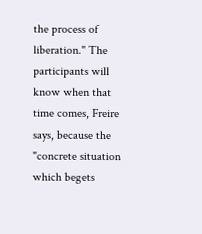the process of liberation." The participants will know when that time comes, Freire says, because the "concrete situation which begets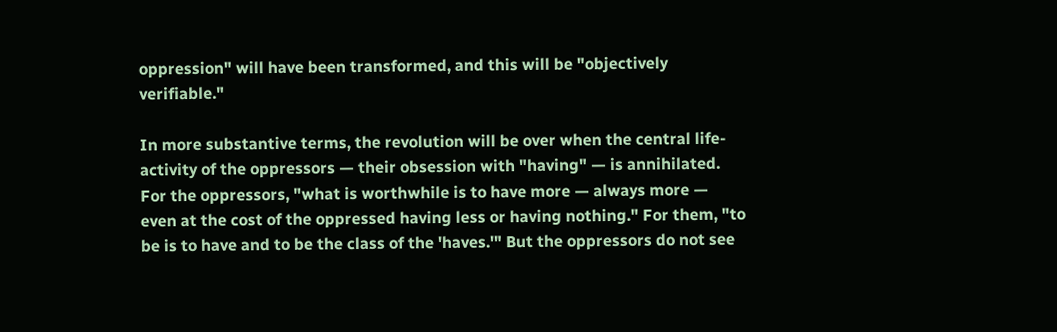oppression" will have been transformed, and this will be "objectively verifiable."

In more substantive terms, the revolution will be over when the central life-activity of the oppressors — their obsession with "having" — is annihilated. For the oppressors, "what is worthwhile is to have more — always more — even at the cost of the oppressed having less or having nothing." For them, "to be is to have and to be the class of the 'haves.'" But the oppressors do not see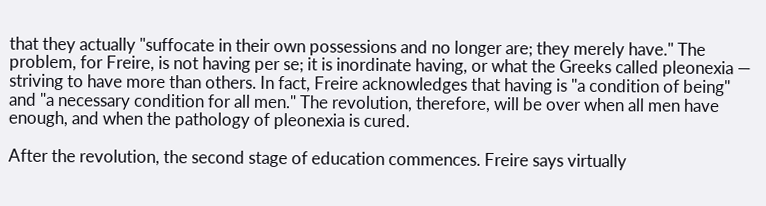that they actually "suffocate in their own possessions and no longer are; they merely have." The problem, for Freire, is not having per se; it is inordinate having, or what the Greeks called pleonexia — striving to have more than others. In fact, Freire acknowledges that having is "a condition of being" and "a necessary condition for all men." The revolution, therefore, will be over when all men have enough, and when the pathology of pleonexia is cured.

After the revolution, the second stage of education commences. Freire says virtually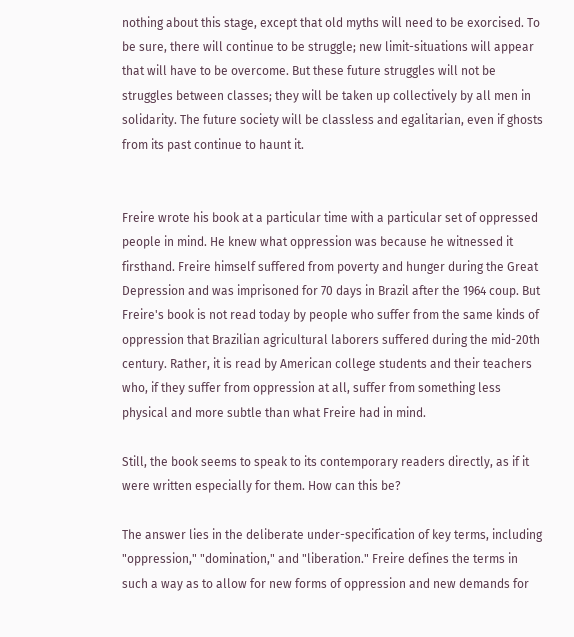nothing about this stage, except that old myths will need to be exorcised. To be sure, there will continue to be struggle; new limit-situations will appear that will have to be overcome. But these future struggles will not be struggles between classes; they will be taken up collectively by all men in solidarity. The future society will be classless and egalitarian, even if ghosts from its past continue to haunt it.


Freire wrote his book at a particular time with a particular set of oppressed people in mind. He knew what oppression was because he witnessed it firsthand. Freire himself suffered from poverty and hunger during the Great Depression and was imprisoned for 70 days in Brazil after the 1964 coup. But Freire's book is not read today by people who suffer from the same kinds of oppression that Brazilian agricultural laborers suffered during the mid-20th century. Rather, it is read by American college students and their teachers who, if they suffer from oppression at all, suffer from something less physical and more subtle than what Freire had in mind.

Still, the book seems to speak to its contemporary readers directly, as if it were written especially for them. How can this be?

The answer lies in the deliberate under-specification of key terms, including "oppression," "domination," and "liberation." Freire defines the terms in such a way as to allow for new forms of oppression and new demands for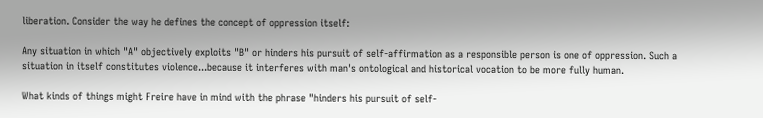liberation. Consider the way he defines the concept of oppression itself:

Any situation in which "A" objectively exploits "B" or hinders his pursuit of self-affirmation as a responsible person is one of oppression. Such a situation in itself constitutes violence...because it interferes with man's ontological and historical vocation to be more fully human.

What kinds of things might Freire have in mind with the phrase "hinders his pursuit of self-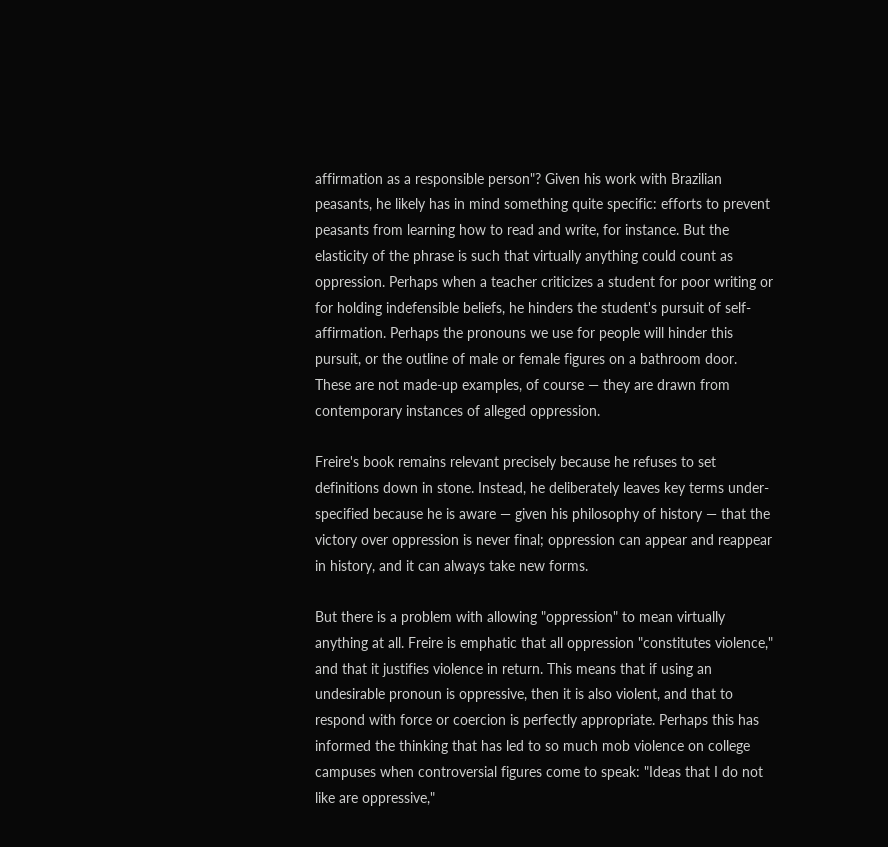affirmation as a responsible person"? Given his work with Brazilian peasants, he likely has in mind something quite specific: efforts to prevent peasants from learning how to read and write, for instance. But the elasticity of the phrase is such that virtually anything could count as oppression. Perhaps when a teacher criticizes a student for poor writing or for holding indefensible beliefs, he hinders the student's pursuit of self-affirmation. Perhaps the pronouns we use for people will hinder this pursuit, or the outline of male or female figures on a bathroom door. These are not made-up examples, of course — they are drawn from contemporary instances of alleged oppression.

Freire's book remains relevant precisely because he refuses to set definitions down in stone. Instead, he deliberately leaves key terms under-specified because he is aware — given his philosophy of history — that the victory over oppression is never final; oppression can appear and reappear in history, and it can always take new forms.

But there is a problem with allowing "oppression" to mean virtually anything at all. Freire is emphatic that all oppression "constitutes violence," and that it justifies violence in return. This means that if using an undesirable pronoun is oppressive, then it is also violent, and that to respond with force or coercion is perfectly appropriate. Perhaps this has informed the thinking that has led to so much mob violence on college campuses when controversial figures come to speak: "Ideas that I do not like are oppressive,"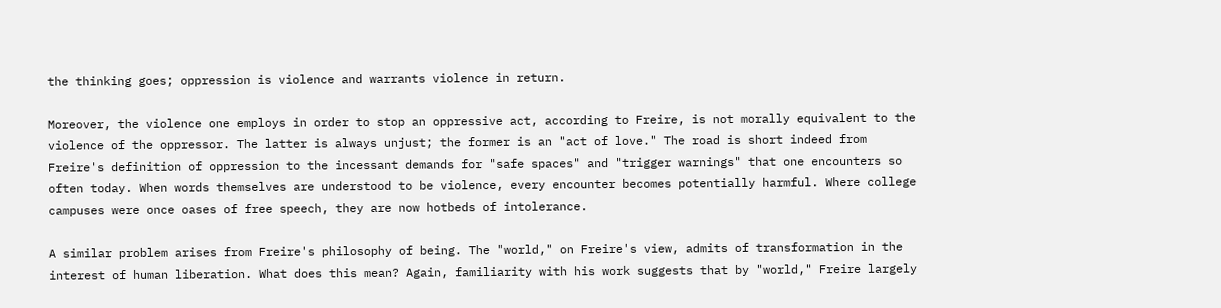the thinking goes; oppression is violence and warrants violence in return.

Moreover, the violence one employs in order to stop an oppressive act, according to Freire, is not morally equivalent to the violence of the oppressor. The latter is always unjust; the former is an "act of love." The road is short indeed from Freire's definition of oppression to the incessant demands for "safe spaces" and "trigger warnings" that one encounters so often today. When words themselves are understood to be violence, every encounter becomes potentially harmful. Where college campuses were once oases of free speech, they are now hotbeds of intolerance.

A similar problem arises from Freire's philosophy of being. The "world," on Freire's view, admits of transformation in the interest of human liberation. What does this mean? Again, familiarity with his work suggests that by "world," Freire largely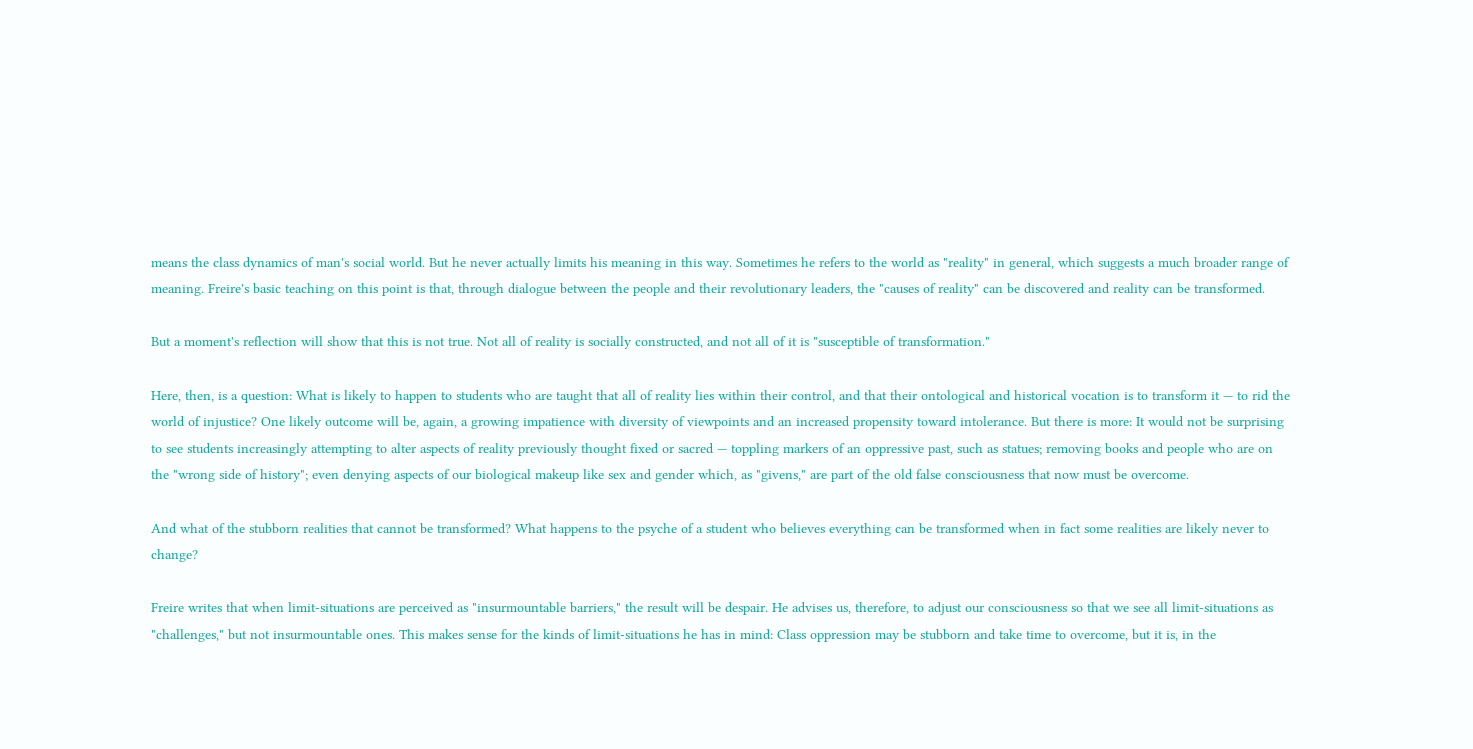means the class dynamics of man's social world. But he never actually limits his meaning in this way. Sometimes he refers to the world as "reality" in general, which suggests a much broader range of meaning. Freire's basic teaching on this point is that, through dialogue between the people and their revolutionary leaders, the "causes of reality" can be discovered and reality can be transformed.

But a moment's reflection will show that this is not true. Not all of reality is socially constructed, and not all of it is "susceptible of transformation."

Here, then, is a question: What is likely to happen to students who are taught that all of reality lies within their control, and that their ontological and historical vocation is to transform it — to rid the world of injustice? One likely outcome will be, again, a growing impatience with diversity of viewpoints and an increased propensity toward intolerance. But there is more: It would not be surprising to see students increasingly attempting to alter aspects of reality previously thought fixed or sacred — toppling markers of an oppressive past, such as statues; removing books and people who are on the "wrong side of history"; even denying aspects of our biological makeup like sex and gender which, as "givens," are part of the old false consciousness that now must be overcome.

And what of the stubborn realities that cannot be transformed? What happens to the psyche of a student who believes everything can be transformed when in fact some realities are likely never to change?

Freire writes that when limit-situations are perceived as "insurmountable barriers," the result will be despair. He advises us, therefore, to adjust our consciousness so that we see all limit-situations as "challenges," but not insurmountable ones. This makes sense for the kinds of limit-situations he has in mind: Class oppression may be stubborn and take time to overcome, but it is, in the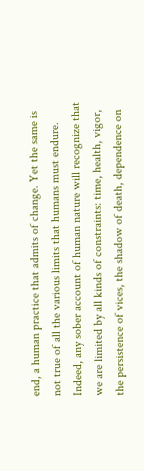end, a human practice that admits of change. Yet the same is not true of all the various limits that humans must endure. Indeed, any sober account of human nature will recognize that we are limited by all kinds of constraints: time, health, vigor, the persistence of vices, the shadow of death, dependence on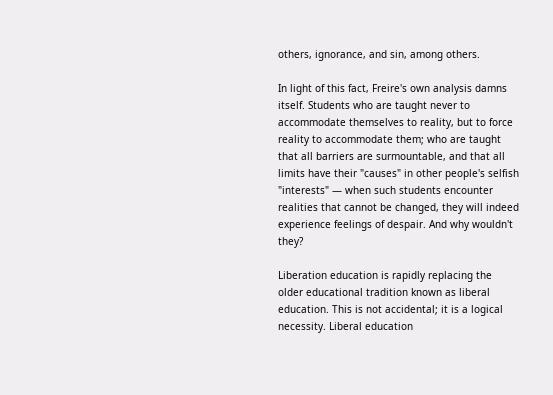others, ignorance, and sin, among others.

In light of this fact, Freire's own analysis damns itself. Students who are taught never to accommodate themselves to reality, but to force reality to accommodate them; who are taught that all barriers are surmountable, and that all limits have their "causes" in other people's selfish "interests" — when such students encounter realities that cannot be changed, they will indeed experience feelings of despair. And why wouldn't they?

Liberation education is rapidly replacing the older educational tradition known as liberal education. This is not accidental; it is a logical necessity. Liberal education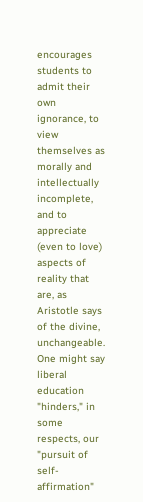encourages students to admit their own ignorance, to view themselves as morally and intellectually incomplete, and to appreciate (even to love) aspects of reality that are, as Aristotle says of the divine, unchangeable. One might say liberal education "hinders," in some respects, our "pursuit of self-affirmation"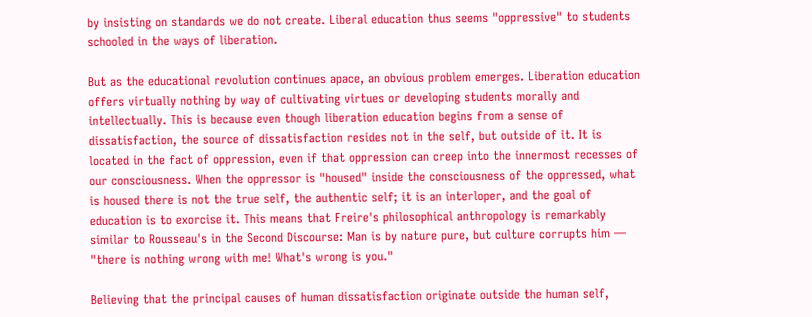by insisting on standards we do not create. Liberal education thus seems "oppressive" to students schooled in the ways of liberation.

But as the educational revolution continues apace, an obvious problem emerges. Liberation education offers virtually nothing by way of cultivating virtues or developing students morally and intellectually. This is because even though liberation education begins from a sense of dissatisfaction, the source of dissatisfaction resides not in the self, but outside of it. It is located in the fact of oppression, even if that oppression can creep into the innermost recesses of our consciousness. When the oppressor is "housed" inside the consciousness of the oppressed, what is housed there is not the true self, the authentic self; it is an interloper, and the goal of education is to exorcise it. This means that Freire's philosophical anthropology is remarkably similar to Rousseau's in the Second Discourse: Man is by nature pure, but culture corrupts him — "there is nothing wrong with me! What's wrong is you."

Believing that the principal causes of human dissatisfaction originate outside the human self,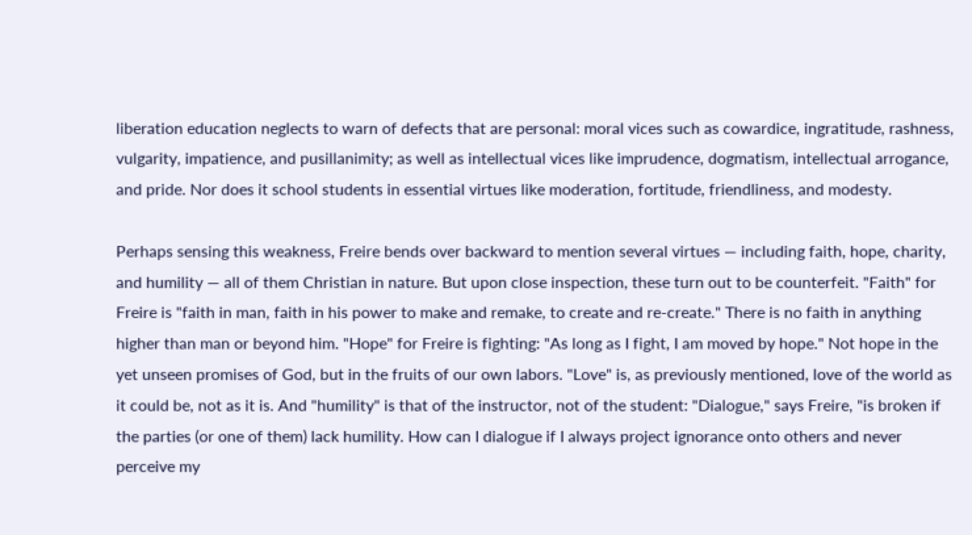liberation education neglects to warn of defects that are personal: moral vices such as cowardice, ingratitude, rashness, vulgarity, impatience, and pusillanimity; as well as intellectual vices like imprudence, dogmatism, intellectual arrogance, and pride. Nor does it school students in essential virtues like moderation, fortitude, friendliness, and modesty.

Perhaps sensing this weakness, Freire bends over backward to mention several virtues — including faith, hope, charity, and humility — all of them Christian in nature. But upon close inspection, these turn out to be counterfeit. "Faith" for Freire is "faith in man, faith in his power to make and remake, to create and re-create." There is no faith in anything higher than man or beyond him. "Hope" for Freire is fighting: "As long as I fight, I am moved by hope." Not hope in the yet unseen promises of God, but in the fruits of our own labors. "Love" is, as previously mentioned, love of the world as it could be, not as it is. And "humility" is that of the instructor, not of the student: "Dialogue," says Freire, "is broken if the parties (or one of them) lack humility. How can I dialogue if I always project ignorance onto others and never perceive my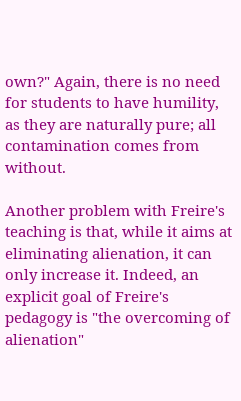own?" Again, there is no need for students to have humility, as they are naturally pure; all contamination comes from without.

Another problem with Freire's teaching is that, while it aims at eliminating alienation, it can only increase it. Indeed, an explicit goal of Freire's pedagogy is "the overcoming of alienation"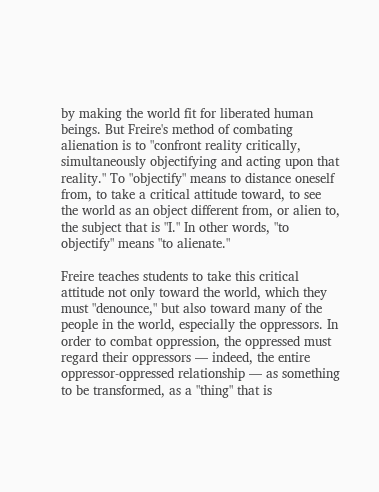by making the world fit for liberated human beings. But Freire's method of combating alienation is to "confront reality critically, simultaneously objectifying and acting upon that reality." To "objectify" means to distance oneself from, to take a critical attitude toward, to see the world as an object different from, or alien to, the subject that is "I." In other words, "to objectify" means "to alienate."

Freire teaches students to take this critical attitude not only toward the world, which they must "denounce," but also toward many of the people in the world, especially the oppressors. In order to combat oppression, the oppressed must regard their oppressors — indeed, the entire oppressor-oppressed relationship — as something to be transformed, as a "thing" that is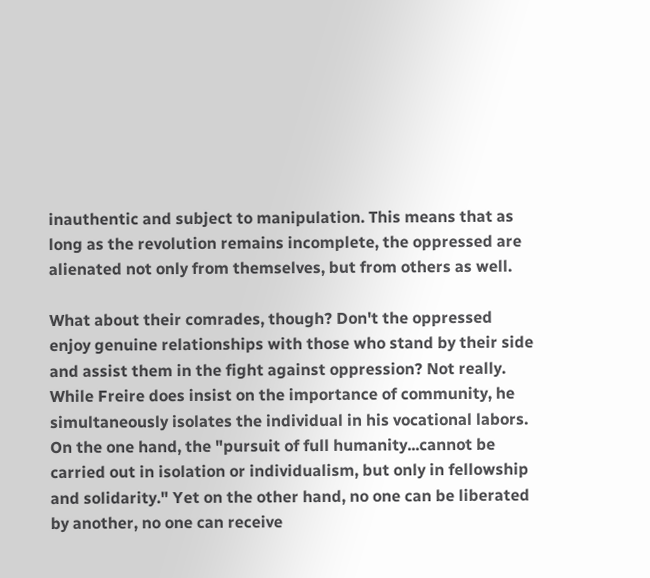inauthentic and subject to manipulation. This means that as long as the revolution remains incomplete, the oppressed are alienated not only from themselves, but from others as well.

What about their comrades, though? Don't the oppressed enjoy genuine relationships with those who stand by their side and assist them in the fight against oppression? Not really. While Freire does insist on the importance of community, he simultaneously isolates the individual in his vocational labors. On the one hand, the "pursuit of full humanity...cannot be carried out in isolation or individualism, but only in fellowship and solidarity." Yet on the other hand, no one can be liberated by another, no one can receive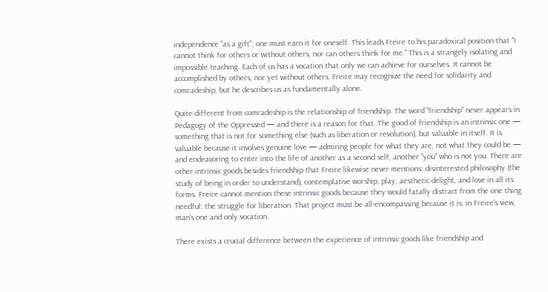independence "as a gift"; one must earn it for oneself. This leads Freire to his paradoxical position that "I cannot think for others or without others, nor can others think for me." This is a strangely isolating and impossible teaching. Each of us has a vocation that only we can achieve for ourselves. It cannot be accomplished by others, nor yet without others. Freire may recognize the need for solidarity and comradeship, but he describes us as fundamentally alone.

Quite different from comradeship is the relationship of friendship. The word "friendship" never appears in Pedagogy of the Oppressed — and there is a reason for that. The good of friendship is an intrinsic one — something that is not for something else (such as liberation or revolution), but valuable in itself. It is valuable because it involves genuine love — admiring people for what they are, not what they could be — and endeavoring to enter into the life of another as a second self, another "you" who is not you. There are other intrinsic goods besides friendship that Freire likewise never mentions: disinterested philosophy (the study of being in order to understand), contemplative worship, play, aesthetic delight, and love in all its forms. Freire cannot mention these intrinsic goods because they would fatally distract from the one thing needful: the struggle for liberation. That project must be all-encompassing because it is, in Freire's view, man's one and only vocation.

There exists a crucial difference between the experience of intrinsic goods like friendship and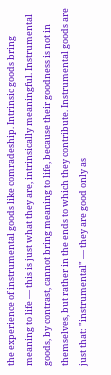the experience of instrumental goods like comradeship. Intrinsic goods bring meaning to life — this is just what they are, intrinsically meaningful. Instrumental goods, by contrast, cannot bring meaning to life, because their goodness is not in themselves, but rather in the ends to which they contribute. Instrumental goods are just that: "instrumental" — they are good only as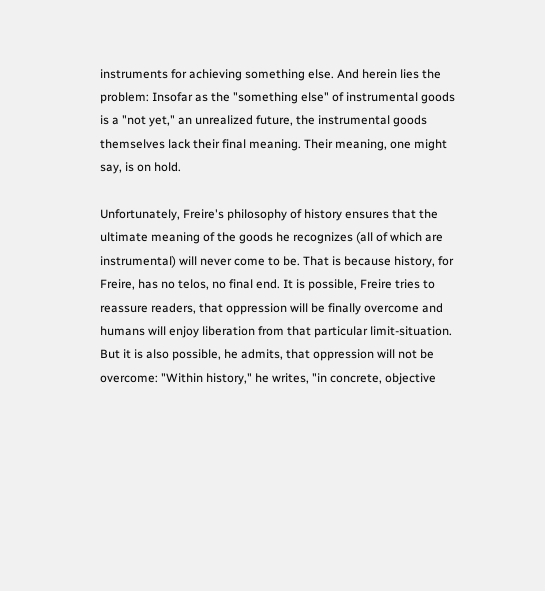instruments for achieving something else. And herein lies the problem: Insofar as the "something else" of instrumental goods is a "not yet," an unrealized future, the instrumental goods themselves lack their final meaning. Their meaning, one might say, is on hold.

Unfortunately, Freire's philosophy of history ensures that the ultimate meaning of the goods he recognizes (all of which are instrumental) will never come to be. That is because history, for Freire, has no telos, no final end. It is possible, Freire tries to reassure readers, that oppression will be finally overcome and humans will enjoy liberation from that particular limit-situation. But it is also possible, he admits, that oppression will not be overcome: "Within history," he writes, "in concrete, objective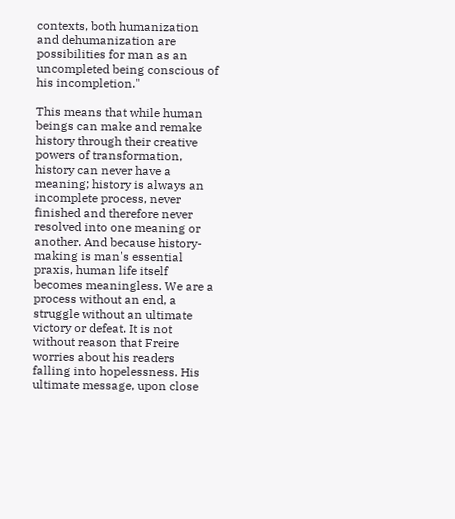contexts, both humanization and dehumanization are possibilities for man as an uncompleted being conscious of his incompletion."

This means that while human beings can make and remake history through their creative powers of transformation, history can never have a meaning; history is always an incomplete process, never finished and therefore never resolved into one meaning or another. And because history-making is man's essential praxis, human life itself becomes meaningless. We are a process without an end, a struggle without an ultimate victory or defeat. It is not without reason that Freire worries about his readers falling into hopelessness. His ultimate message, upon close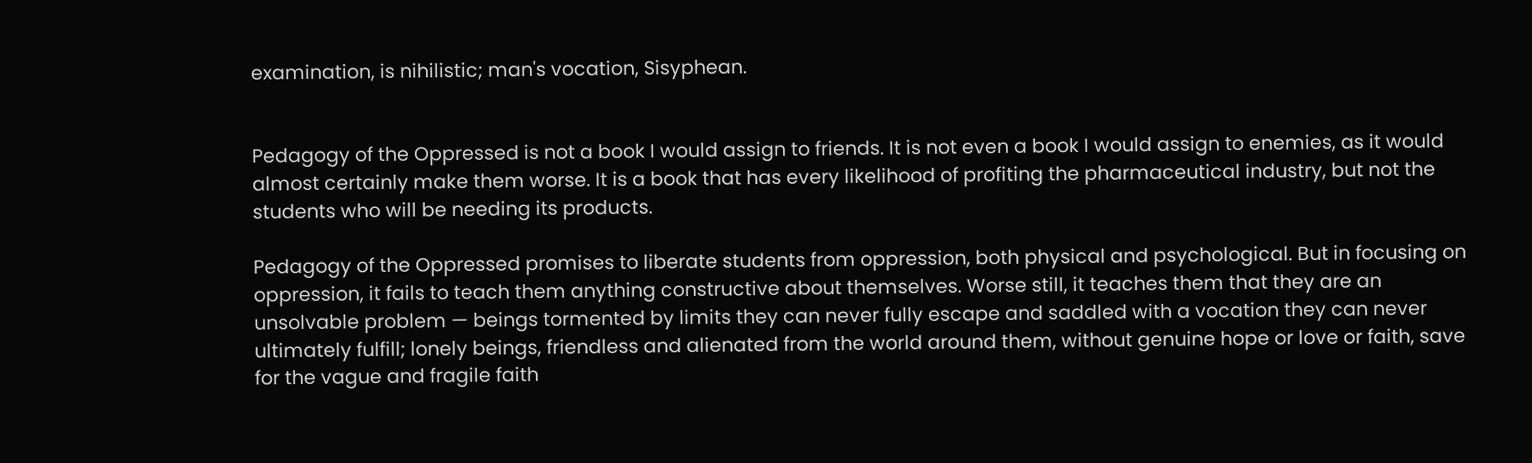examination, is nihilistic; man's vocation, Sisyphean.


Pedagogy of the Oppressed is not a book I would assign to friends. It is not even a book I would assign to enemies, as it would almost certainly make them worse. It is a book that has every likelihood of profiting the pharmaceutical industry, but not the students who will be needing its products.

Pedagogy of the Oppressed promises to liberate students from oppression, both physical and psychological. But in focusing on oppression, it fails to teach them anything constructive about themselves. Worse still, it teaches them that they are an unsolvable problem — beings tormented by limits they can never fully escape and saddled with a vocation they can never ultimately fulfill; lonely beings, friendless and alienated from the world around them, without genuine hope or love or faith, save for the vague and fragile faith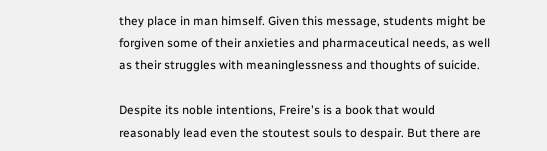they place in man himself. Given this message, students might be forgiven some of their anxieties and pharmaceutical needs, as well as their struggles with meaninglessness and thoughts of suicide.

Despite its noble intentions, Freire's is a book that would reasonably lead even the stoutest souls to despair. But there are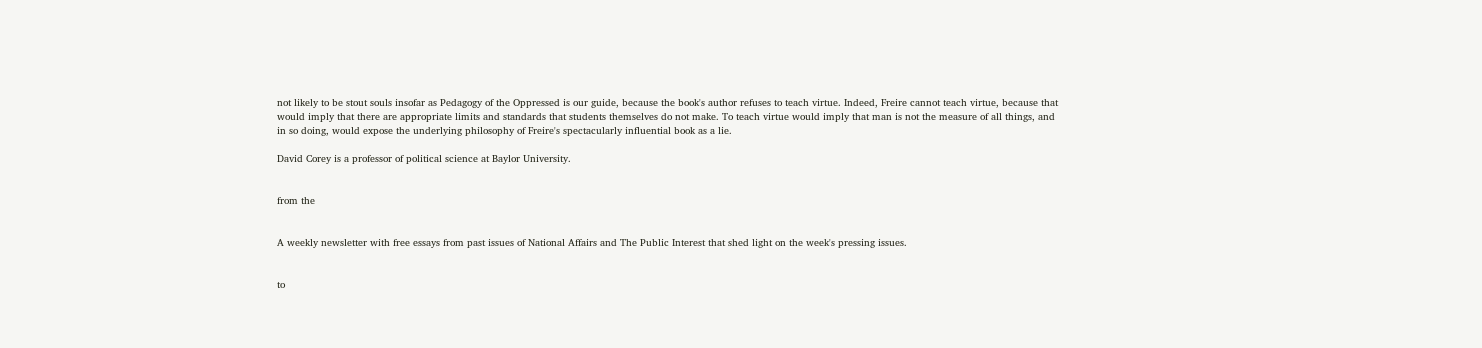not likely to be stout souls insofar as Pedagogy of the Oppressed is our guide, because the book's author refuses to teach virtue. Indeed, Freire cannot teach virtue, because that would imply that there are appropriate limits and standards that students themselves do not make. To teach virtue would imply that man is not the measure of all things, and in so doing, would expose the underlying philosophy of Freire's spectacularly influential book as a lie.

David Corey is a professor of political science at Baylor University.


from the


A weekly newsletter with free essays from past issues of National Affairs and The Public Interest that shed light on the week's pressing issues.


to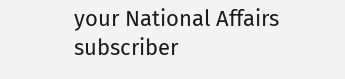your National Affairs subscriber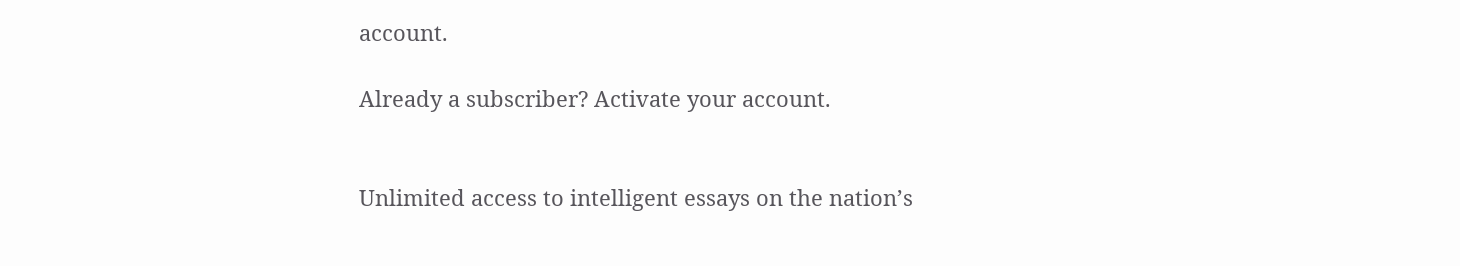account.

Already a subscriber? Activate your account.


Unlimited access to intelligent essays on the nation’s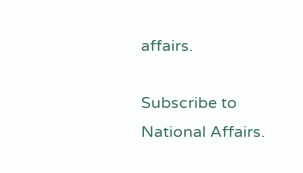affairs.

Subscribe to National Affairs.